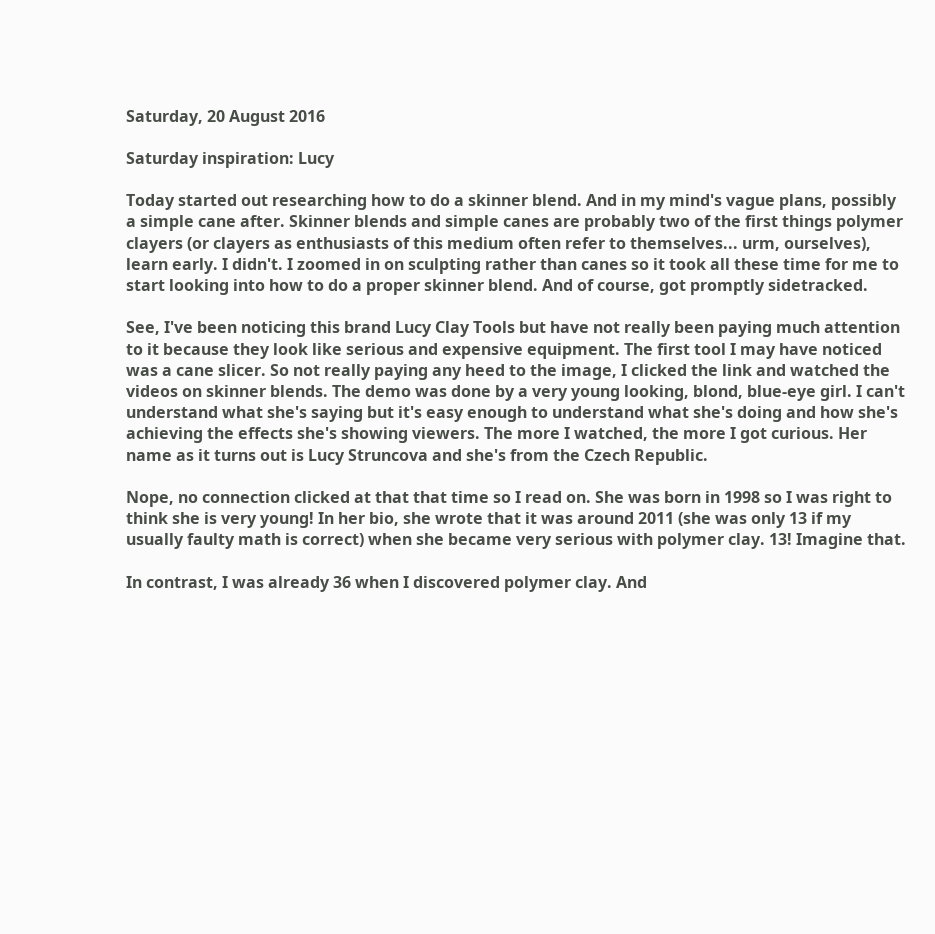Saturday, 20 August 2016

Saturday inspiration: Lucy

Today started out researching how to do a skinner blend. And in my mind's vague plans, possibly a simple cane after. Skinner blends and simple canes are probably two of the first things polymer clayers (or clayers as enthusiasts of this medium often refer to themselves... urm, ourselves), learn early. I didn't. I zoomed in on sculpting rather than canes so it took all these time for me to start looking into how to do a proper skinner blend. And of course, got promptly sidetracked.

See, I've been noticing this brand Lucy Clay Tools but have not really been paying much attention to it because they look like serious and expensive equipment. The first tool I may have noticed was a cane slicer. So not really paying any heed to the image, I clicked the link and watched the videos on skinner blends. The demo was done by a very young looking, blond, blue-eye girl. I can't understand what she's saying but it's easy enough to understand what she's doing and how she's achieving the effects she's showing viewers. The more I watched, the more I got curious. Her name as it turns out is Lucy Struncova and she's from the Czech Republic.

Nope, no connection clicked at that that time so I read on. She was born in 1998 so I was right to think she is very young! In her bio, she wrote that it was around 2011 (she was only 13 if my usually faulty math is correct) when she became very serious with polymer clay. 13! Imagine that.

In contrast, I was already 36 when I discovered polymer clay. And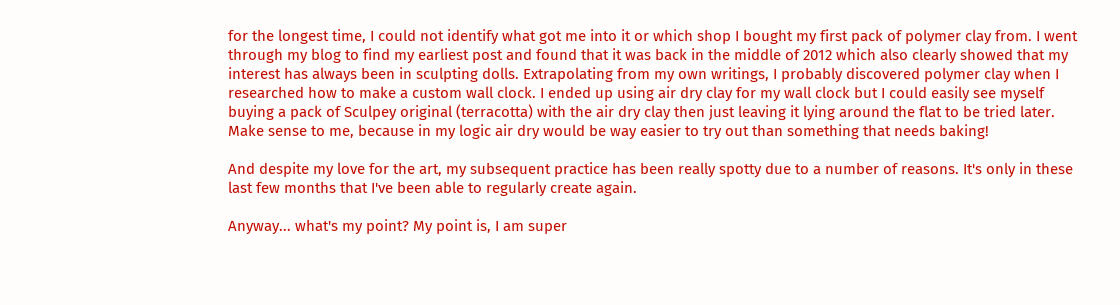for the longest time, I could not identify what got me into it or which shop I bought my first pack of polymer clay from. I went through my blog to find my earliest post and found that it was back in the middle of 2012 which also clearly showed that my interest has always been in sculpting dolls. Extrapolating from my own writings, I probably discovered polymer clay when I researched how to make a custom wall clock. I ended up using air dry clay for my wall clock but I could easily see myself buying a pack of Sculpey original (terracotta) with the air dry clay then just leaving it lying around the flat to be tried later. Make sense to me, because in my logic air dry would be way easier to try out than something that needs baking!

And despite my love for the art, my subsequent practice has been really spotty due to a number of reasons. It's only in these last few months that I've been able to regularly create again.

Anyway... what's my point? My point is, I am super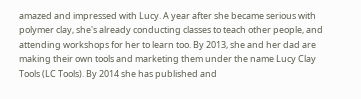amazed and impressed with Lucy. A year after she became serious with polymer clay, she's already conducting classes to teach other people, and attending workshops for her to learn too. By 2013, she and her dad are making their own tools and marketing them under the name Lucy Clay Tools (LC Tools). By 2014 she has published and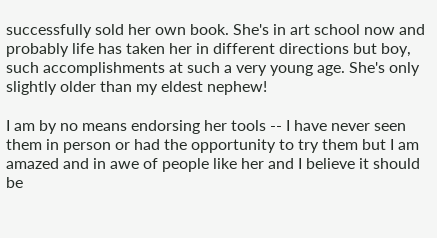successfully sold her own book. She's in art school now and probably life has taken her in different directions but boy, such accomplishments at such a very young age. She's only slightly older than my eldest nephew!

I am by no means endorsing her tools -- I have never seen them in person or had the opportunity to try them but I am amazed and in awe of people like her and I believe it should be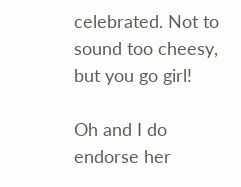celebrated. Not to sound too cheesy, but you go girl!

Oh and I do endorse her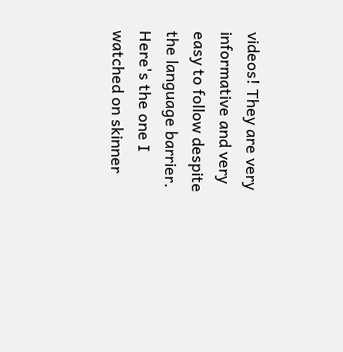videos! They are very informative and very easy to follow despite the language barrier. Here's the one I watched on skinner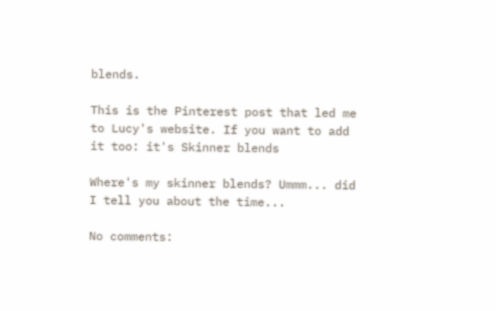blends.

This is the Pinterest post that led me to Lucy's website. If you want to add it too: it's Skinner blends

Where's my skinner blends? Ummm... did I tell you about the time...

No comments: